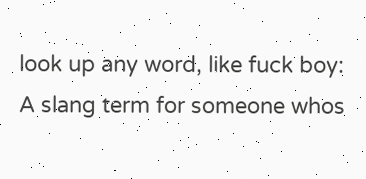look up any word, like fuck boy:
A slang term for someone whos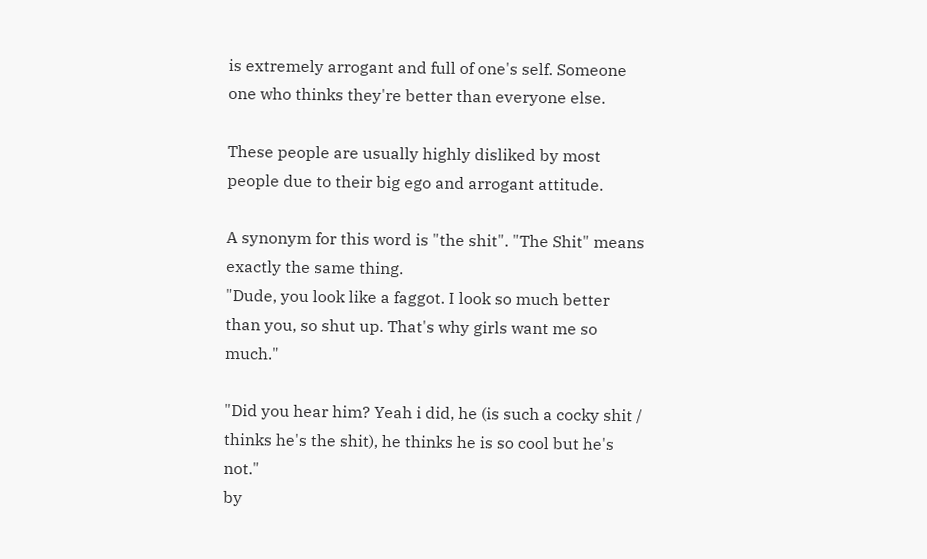is extremely arrogant and full of one's self. Someone one who thinks they're better than everyone else.

These people are usually highly disliked by most people due to their big ego and arrogant attitude.

A synonym for this word is "the shit". "The Shit" means exactly the same thing.
"Dude, you look like a faggot. I look so much better than you, so shut up. That's why girls want me so much."

"Did you hear him? Yeah i did, he (is such a cocky shit / thinks he's the shit), he thinks he is so cool but he's not."
by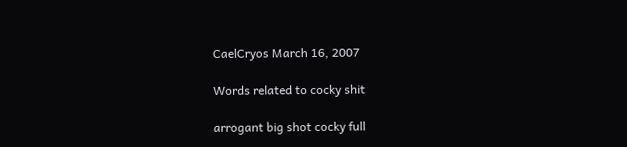CaelCryos March 16, 2007

Words related to cocky shit

arrogant big shot cocky full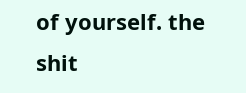of yourself. the shit